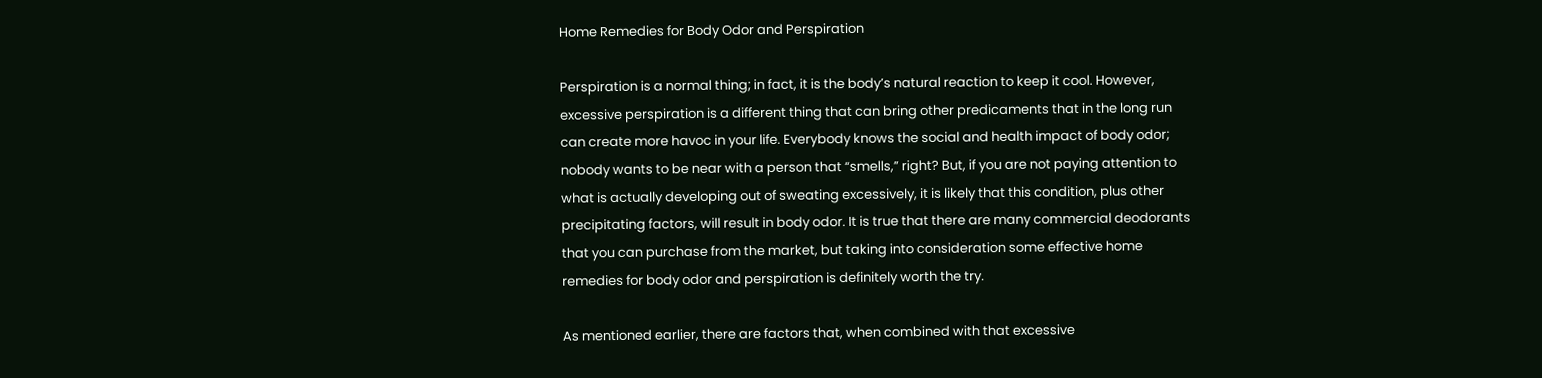Home Remedies for Body Odor and Perspiration

Perspiration is a normal thing; in fact, it is the body’s natural reaction to keep it cool. However, excessive perspiration is a different thing that can bring other predicaments that in the long run can create more havoc in your life. Everybody knows the social and health impact of body odor; nobody wants to be near with a person that “smells,” right? But, if you are not paying attention to what is actually developing out of sweating excessively, it is likely that this condition, plus other precipitating factors, will result in body odor. It is true that there are many commercial deodorants that you can purchase from the market, but taking into consideration some effective home remedies for body odor and perspiration is definitely worth the try.

As mentioned earlier, there are factors that, when combined with that excessive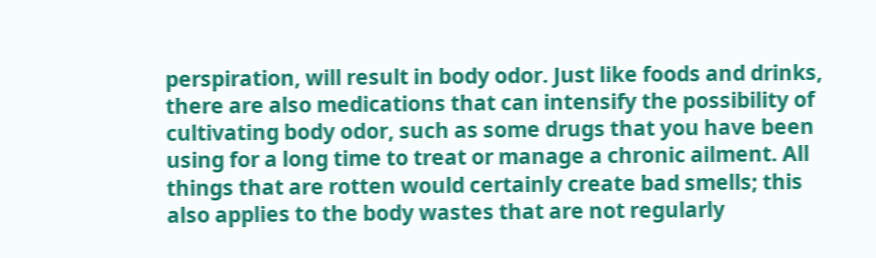perspiration, will result in body odor. Just like foods and drinks, there are also medications that can intensify the possibility of cultivating body odor, such as some drugs that you have been using for a long time to treat or manage a chronic ailment. All things that are rotten would certainly create bad smells; this also applies to the body wastes that are not regularly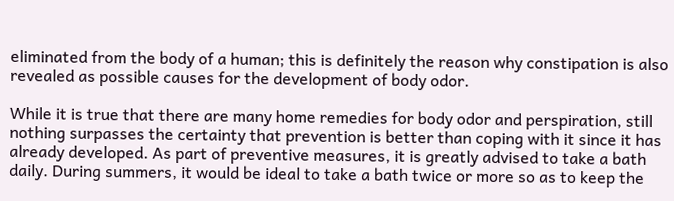eliminated from the body of a human; this is definitely the reason why constipation is also revealed as possible causes for the development of body odor.

While it is true that there are many home remedies for body odor and perspiration, still nothing surpasses the certainty that prevention is better than coping with it since it has already developed. As part of preventive measures, it is greatly advised to take a bath daily. During summers, it would be ideal to take a bath twice or more so as to keep the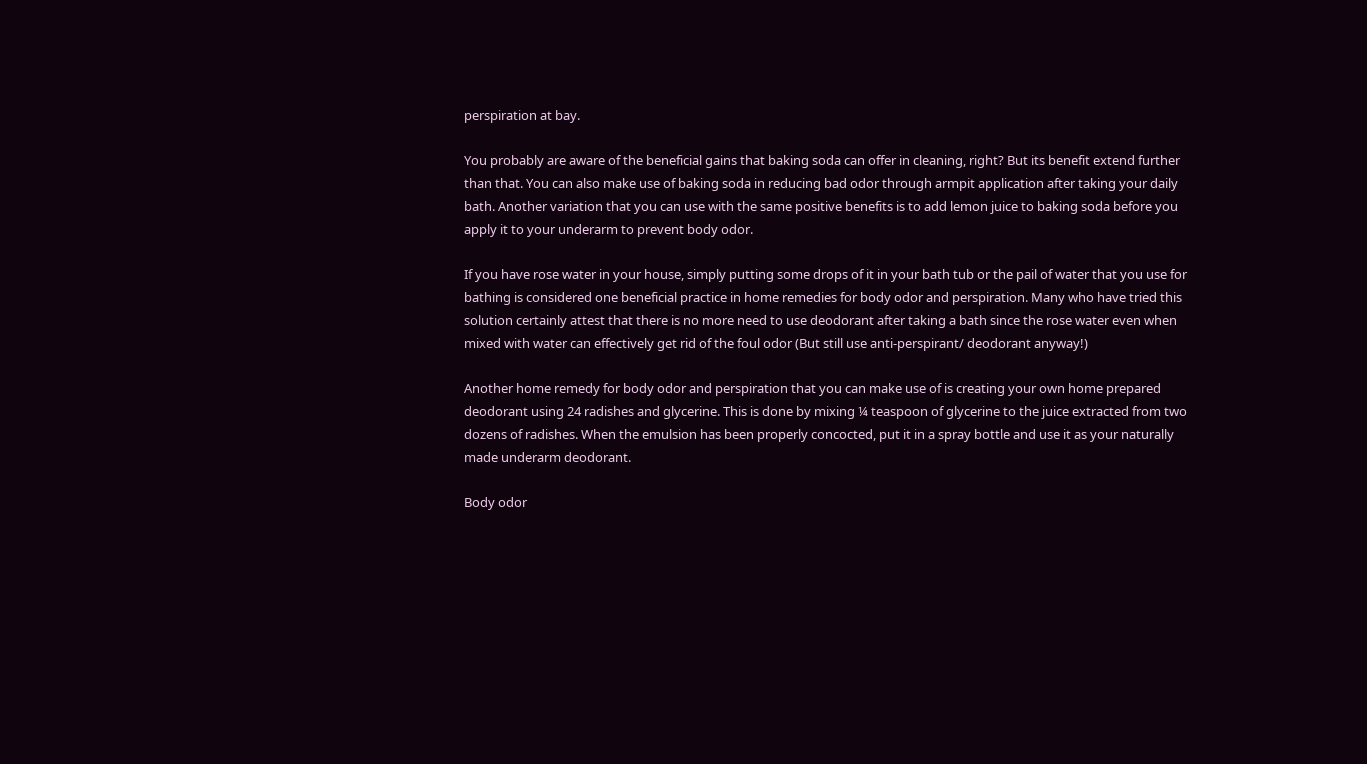perspiration at bay.

You probably are aware of the beneficial gains that baking soda can offer in cleaning, right? But its benefit extend further than that. You can also make use of baking soda in reducing bad odor through armpit application after taking your daily bath. Another variation that you can use with the same positive benefits is to add lemon juice to baking soda before you apply it to your underarm to prevent body odor.

If you have rose water in your house, simply putting some drops of it in your bath tub or the pail of water that you use for bathing is considered one beneficial practice in home remedies for body odor and perspiration. Many who have tried this solution certainly attest that there is no more need to use deodorant after taking a bath since the rose water even when mixed with water can effectively get rid of the foul odor (But still use anti-perspirant/ deodorant anyway!)

Another home remedy for body odor and perspiration that you can make use of is creating your own home prepared deodorant using 24 radishes and glycerine. This is done by mixing ¼ teaspoon of glycerine to the juice extracted from two dozens of radishes. When the emulsion has been properly concocted, put it in a spray bottle and use it as your naturally made underarm deodorant.

Body odor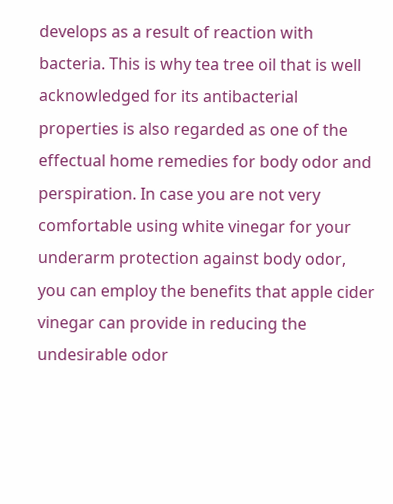develops as a result of reaction with bacteria. This is why tea tree oil that is well acknowledged for its antibacterial properties is also regarded as one of the effectual home remedies for body odor and perspiration. In case you are not very comfortable using white vinegar for your underarm protection against body odor, you can employ the benefits that apple cider vinegar can provide in reducing the undesirable odor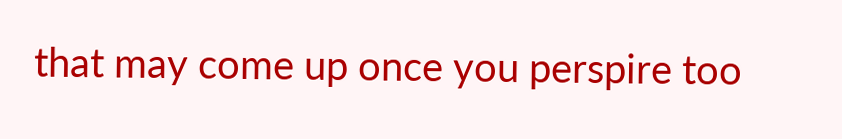that may come up once you perspire too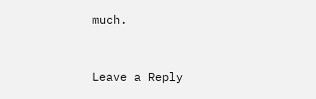much.


Leave a Reply